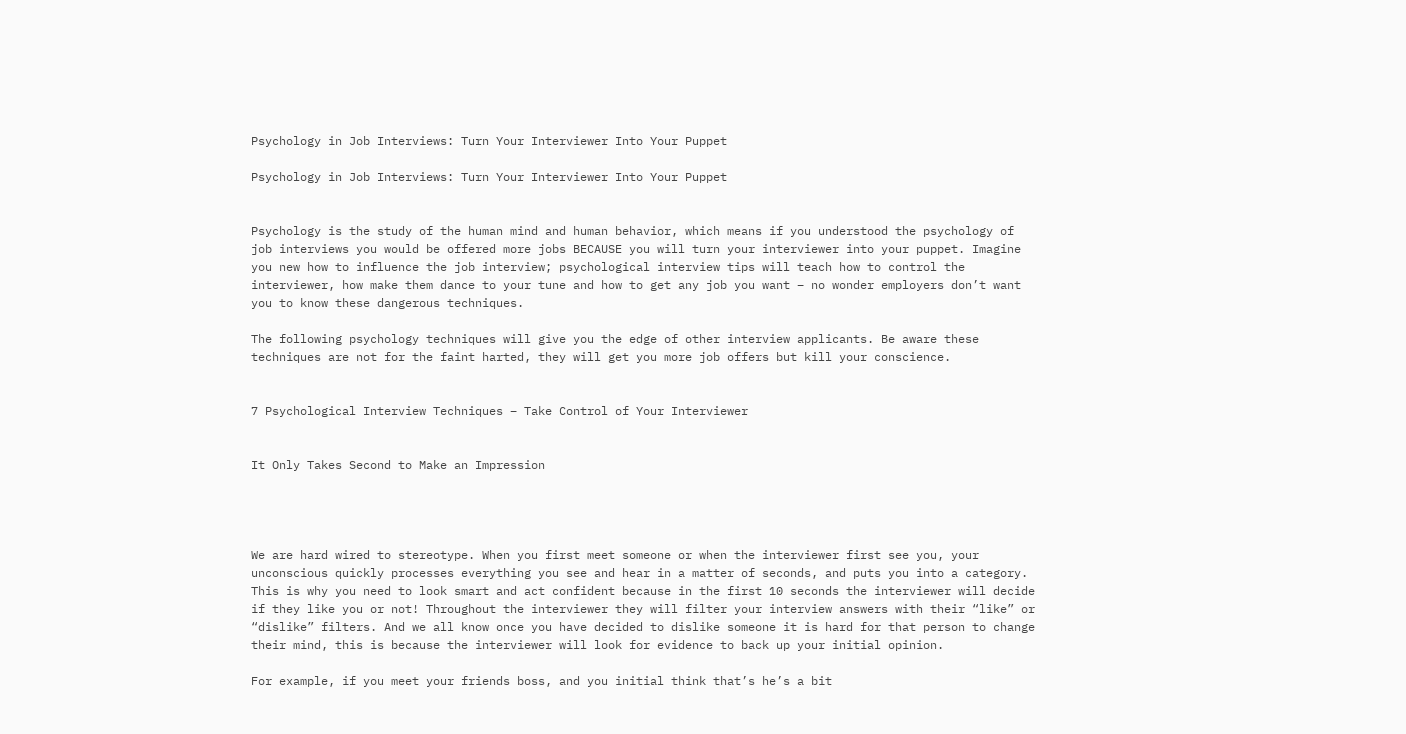Psychology in Job Interviews: Turn Your Interviewer Into Your Puppet

Psychology in Job Interviews: Turn Your Interviewer Into Your Puppet


Psychology is the study of the human mind and human behavior, which means if you understood the psychology of job interviews you would be offered more jobs BECAUSE you will turn your interviewer into your puppet. Imagine you new how to influence the job interview; psychological interview tips will teach how to control the interviewer, how make them dance to your tune and how to get any job you want – no wonder employers don’t want you to know these dangerous techniques.

The following psychology techniques will give you the edge of other interview applicants. Be aware these techniques are not for the faint harted, they will get you more job offers but kill your conscience.


7 Psychological Interview Techniques – Take Control of Your Interviewer


It Only Takes Second to Make an Impression




We are hard wired to stereotype. When you first meet someone or when the interviewer first see you, your unconscious quickly processes everything you see and hear in a matter of seconds, and puts you into a category. This is why you need to look smart and act confident because in the first 10 seconds the interviewer will decide if they like you or not! Throughout the interviewer they will filter your interview answers with their “like” or “dislike” filters. And we all know once you have decided to dislike someone it is hard for that person to change their mind, this is because the interviewer will look for evidence to back up your initial opinion.

For example, if you meet your friends boss, and you initial think that’s he’s a bit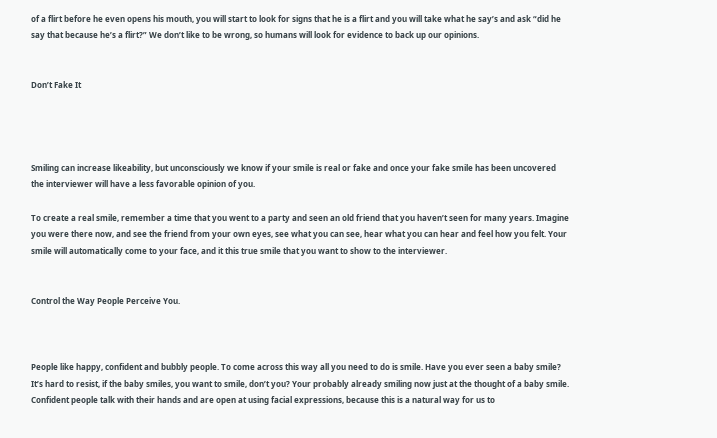of a flirt before he even opens his mouth, you will start to look for signs that he is a flirt and you will take what he say’s and ask “did he say that because he’s a flirt?” We don’t like to be wrong, so humans will look for evidence to back up our opinions.


Don’t Fake It




Smiling can increase likeability, but unconsciously we know if your smile is real or fake and once your fake smile has been uncovered the interviewer will have a less favorable opinion of you.

To create a real smile, remember a time that you went to a party and seen an old friend that you haven’t seen for many years. Imagine you were there now, and see the friend from your own eyes, see what you can see, hear what you can hear and feel how you felt. Your smile will automatically come to your face, and it this true smile that you want to show to the interviewer.


Control the Way People Perceive You.



People like happy, confident and bubbly people. To come across this way all you need to do is smile. Have you ever seen a baby smile? It’s hard to resist, if the baby smiles, you want to smile, don’t you? Your probably already smiling now just at the thought of a baby smile. Confident people talk with their hands and are open at using facial expressions, because this is a natural way for us to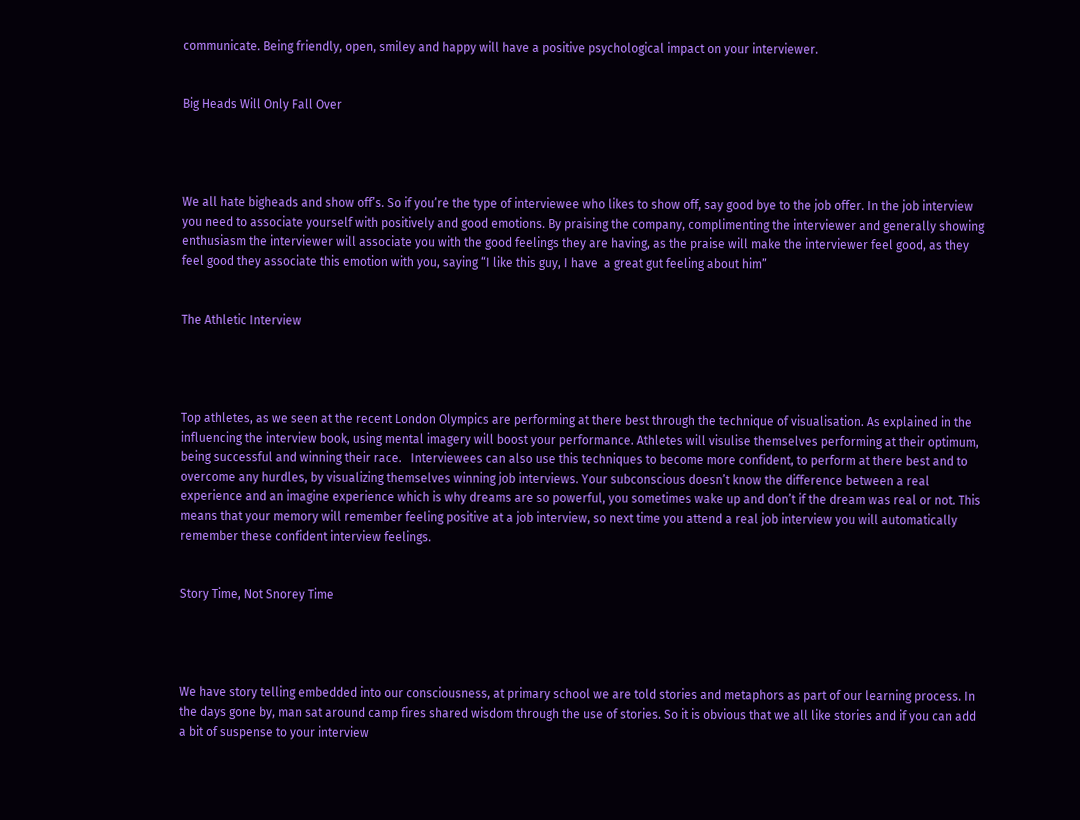communicate. Being friendly, open, smiley and happy will have a positive psychological impact on your interviewer.


Big Heads Will Only Fall Over




We all hate bigheads and show off’s. So if you’re the type of interviewee who likes to show off, say good bye to the job offer. In the job interview you need to associate yourself with positively and good emotions. By praising the company, complimenting the interviewer and generally showing enthusiasm the interviewer will associate you with the good feelings they are having, as the praise will make the interviewer feel good, as they feel good they associate this emotion with you, saying “I like this guy, I have  a great gut feeling about him”


The Athletic Interview




Top athletes, as we seen at the recent London Olympics are performing at there best through the technique of visualisation. As explained in the influencing the interview book, using mental imagery will boost your performance. Athletes will visulise themselves performing at their optimum, being successful and winning their race.   Interviewees can also use this techniques to become more confident, to perform at there best and to overcome any hurdles, by visualizing themselves winning job interviews. Your subconscious doesn’t know the difference between a real experience and an imagine experience which is why dreams are so powerful, you sometimes wake up and don’t if the dream was real or not. This means that your memory will remember feeling positive at a job interview, so next time you attend a real job interview you will automatically remember these confident interview feelings.


Story Time, Not Snorey Time




We have story telling embedded into our consciousness, at primary school we are told stories and metaphors as part of our learning process. In the days gone by, man sat around camp fires shared wisdom through the use of stories. So it is obvious that we all like stories and if you can add a bit of suspense to your interview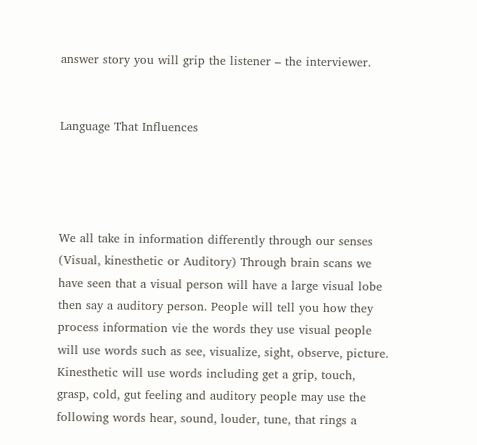answer story you will grip the listener – the interviewer.


Language That Influences




We all take in information differently through our senses (Visual, kinesthetic or Auditory) Through brain scans we have seen that a visual person will have a large visual lobe then say a auditory person. People will tell you how they process information vie the words they use visual people will use words such as see, visualize, sight, observe, picture. Kinesthetic will use words including get a grip, touch, grasp, cold, gut feeling and auditory people may use the following words hear, sound, louder, tune, that rings a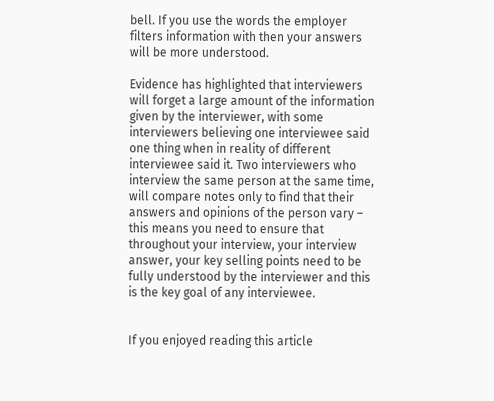bell. If you use the words the employer filters information with then your answers will be more understood.

Evidence has highlighted that interviewers will forget a large amount of the information given by the interviewer, with some interviewers believing one interviewee said one thing when in reality of different interviewee said it. Two interviewers who interview the same person at the same time, will compare notes only to find that their answers and opinions of the person vary – this means you need to ensure that throughout your interview, your interview answer, your key selling points need to be fully understood by the interviewer and this is the key goal of any interviewee.


If you enjoyed reading this article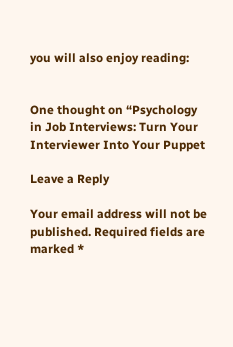you will also enjoy reading:


One thought on “Psychology in Job Interviews: Turn Your Interviewer Into Your Puppet

Leave a Reply

Your email address will not be published. Required fields are marked *